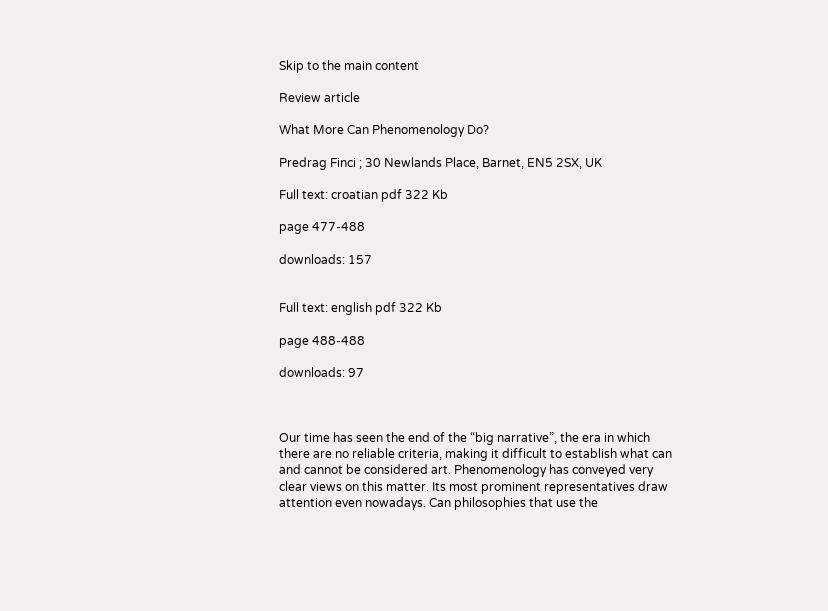Skip to the main content

Review article

What More Can Phenomenology Do?

Predrag Finci ; 30 Newlands Place, Barnet, EN5 2SX, UK

Full text: croatian pdf 322 Kb

page 477-488

downloads: 157


Full text: english pdf 322 Kb

page 488-488

downloads: 97



Our time has seen the end of the “big narrative”, the era in which there are no reliable criteria, making it difficult to establish what can and cannot be considered art. Phenomenology has conveyed very clear views on this matter. Its most prominent representatives draw attention even nowadays. Can philosophies that use the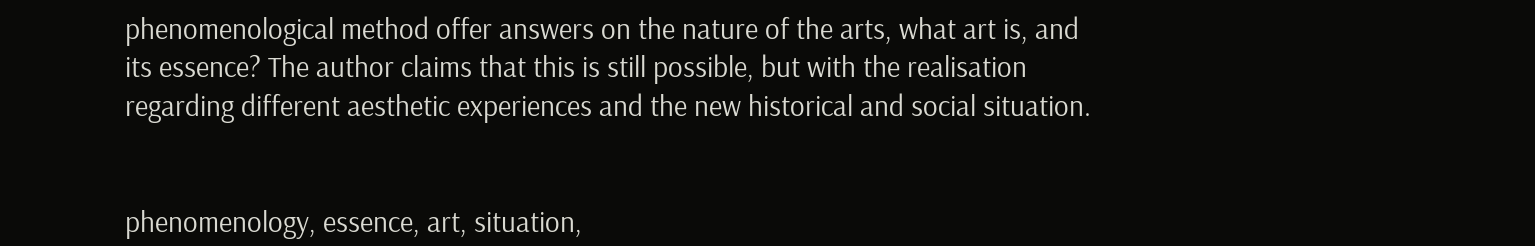phenomenological method offer answers on the nature of the arts, what art is, and its essence? The author claims that this is still possible, but with the realisation regarding different aesthetic experiences and the new historical and social situation.


phenomenology, essence, art, situation,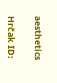aesthetics

Hrčak ID: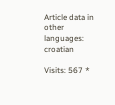Article data in other languages: croatian

Visits: 567 *